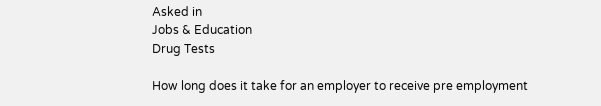Asked in
Jobs & Education
Drug Tests

How long does it take for an employer to receive pre employment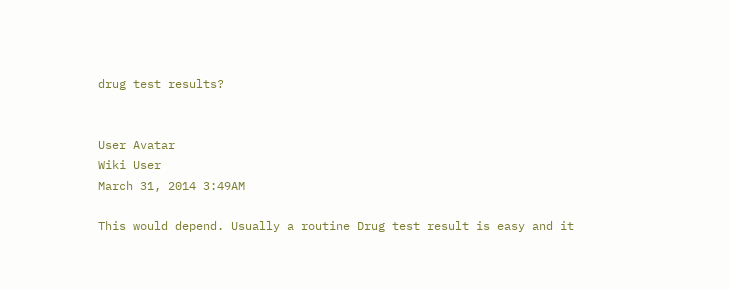drug test results?


User Avatar
Wiki User
March 31, 2014 3:49AM

This would depend. Usually a routine Drug test result is easy and it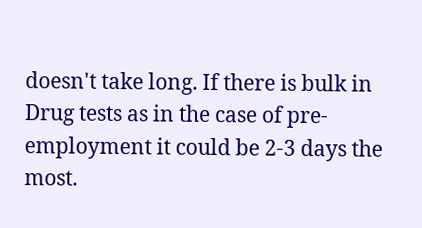doesn't take long. If there is bulk in Drug tests as in the case of pre-employment it could be 2-3 days the most.